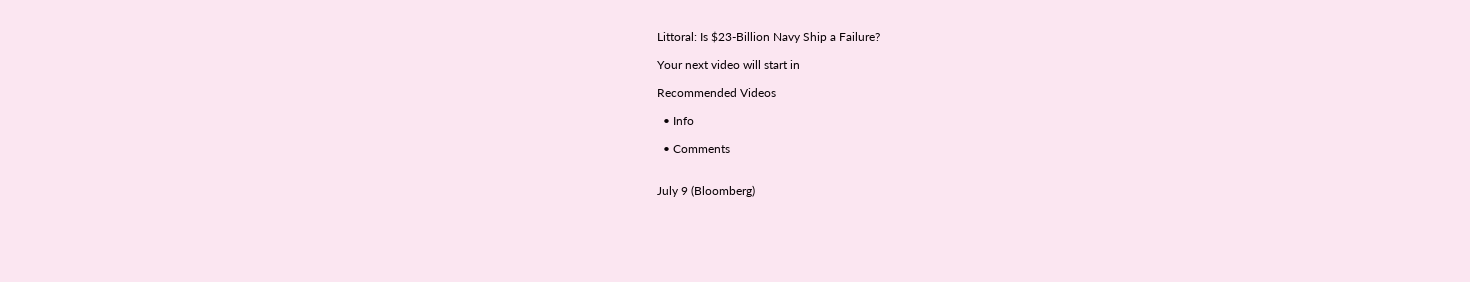Littoral: Is $23-Billion Navy Ship a Failure?

Your next video will start in

Recommended Videos

  • Info

  • Comments


July 9 (Bloomberg)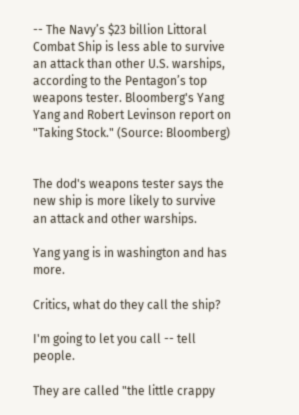-- The Navy’s $23 billion Littoral Combat Ship is less able to survive an attack than other U.S. warships, according to the Pentagon’s top weapons tester. Bloomberg's Yang Yang and Robert Levinson report on "Taking Stock." (Source: Bloomberg)


The dod's weapons tester says the new ship is more likely to survive an attack and other warships.

Yang yang is in washington and has more.

Critics, what do they call the ship?

I'm going to let you call -- tell people.

They are called "the little crappy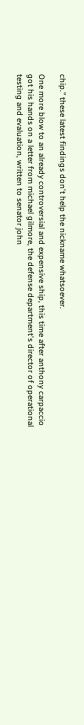chip." these latest findings don't help the nickname whatsoever.

One more blow to an already controversial and expensive ship, this time after anthony carpaccio got his hands on a letter from michael gilmore, the defense department's director of operational testing and evaluation, written to senator john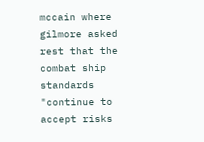mccain where gilmore asked rest that the combat ship standards "continue to accept risks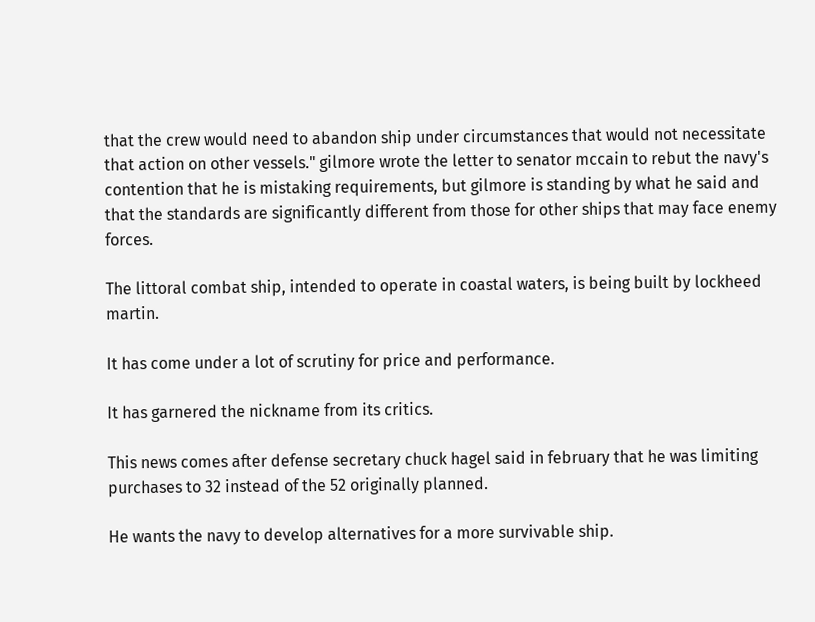that the crew would need to abandon ship under circumstances that would not necessitate that action on other vessels." gilmore wrote the letter to senator mccain to rebut the navy's contention that he is mistaking requirements, but gilmore is standing by what he said and that the standards are significantly different from those for other ships that may face enemy forces.

The littoral combat ship, intended to operate in coastal waters, is being built by lockheed martin.

It has come under a lot of scrutiny for price and performance.

It has garnered the nickname from its critics.

This news comes after defense secretary chuck hagel said in february that he was limiting purchases to 32 instead of the 52 originally planned.

He wants the navy to develop alternatives for a more survivable ship.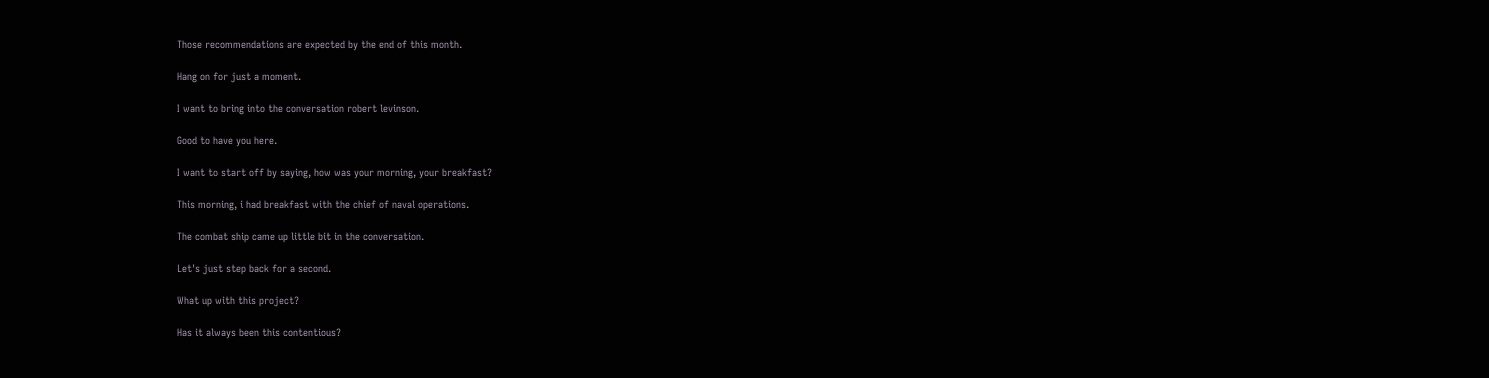Those recommendations are expected by the end of this month.

Hang on for just a moment.

I want to bring into the conversation robert levinson.

Good to have you here.

I want to start off by saying, how was your morning, your breakfast?

This morning, i had breakfast with the chief of naval operations.

The combat ship came up little bit in the conversation.

Let's just step back for a second.

What up with this project?

Has it always been this contentious?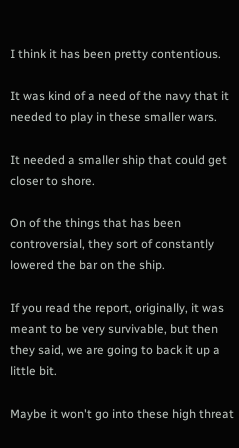I think it has been pretty contentious.

It was kind of a need of the navy that it needed to play in these smaller wars.

It needed a smaller ship that could get closer to shore.

On of the things that has been controversial, they sort of constantly lowered the bar on the ship.

If you read the report, originally, it was meant to be very survivable, but then they said, we are going to back it up a little bit.

Maybe it won't go into these high threat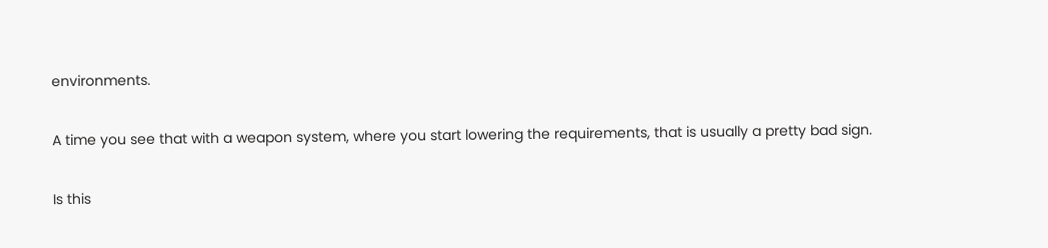environments.

A time you see that with a weapon system, where you start lowering the requirements, that is usually a pretty bad sign.

Is this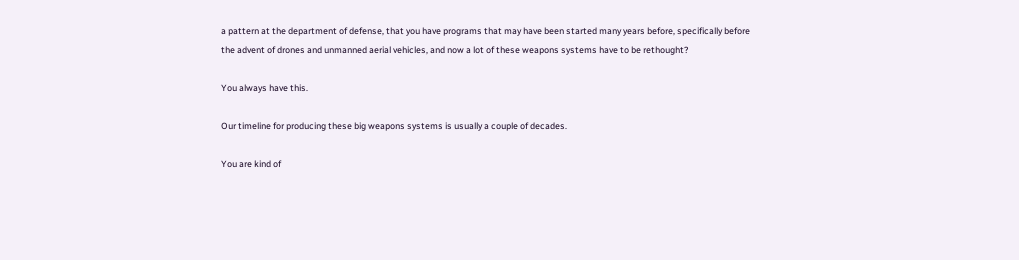a pattern at the department of defense, that you have programs that may have been started many years before, specifically before the advent of drones and unmanned aerial vehicles, and now a lot of these weapons systems have to be rethought?

You always have this.

Our timeline for producing these big weapons systems is usually a couple of decades.

You are kind of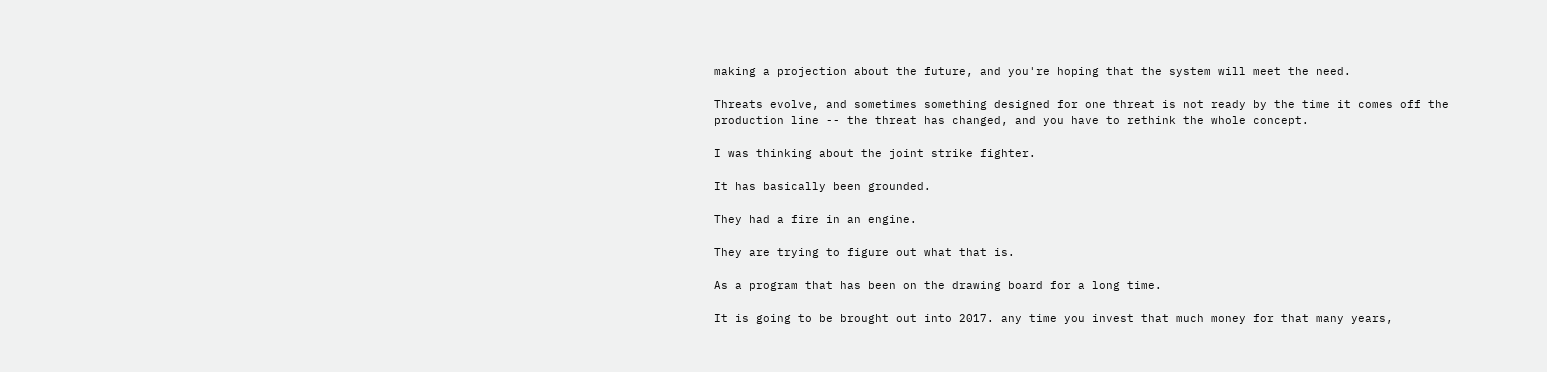making a projection about the future, and you're hoping that the system will meet the need.

Threats evolve, and sometimes something designed for one threat is not ready by the time it comes off the production line -- the threat has changed, and you have to rethink the whole concept.

I was thinking about the joint strike fighter.

It has basically been grounded.

They had a fire in an engine.

They are trying to figure out what that is.

As a program that has been on the drawing board for a long time.

It is going to be brought out into 2017. any time you invest that much money for that many years,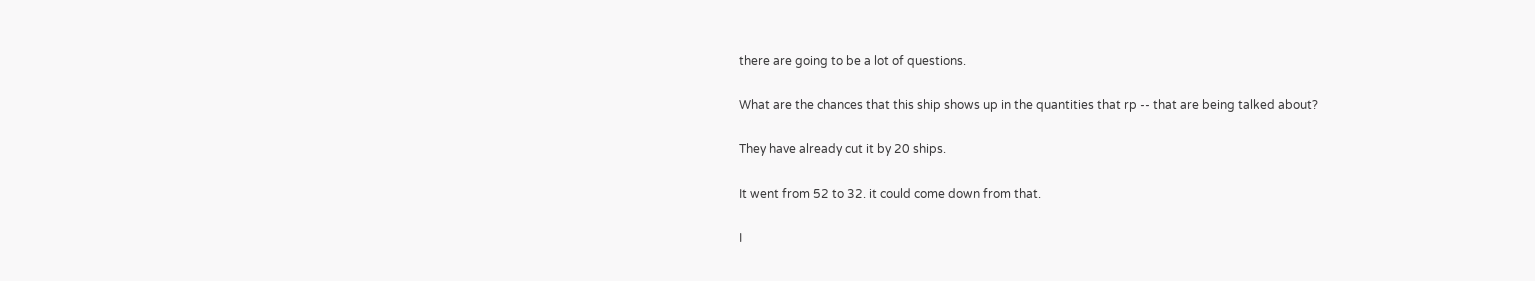there are going to be a lot of questions.

What are the chances that this ship shows up in the quantities that rp -- that are being talked about?

They have already cut it by 20 ships.

It went from 52 to 32. it could come down from that.

I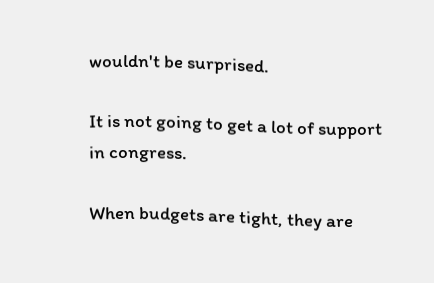wouldn't be surprised.

It is not going to get a lot of support in congress.

When budgets are tight, they are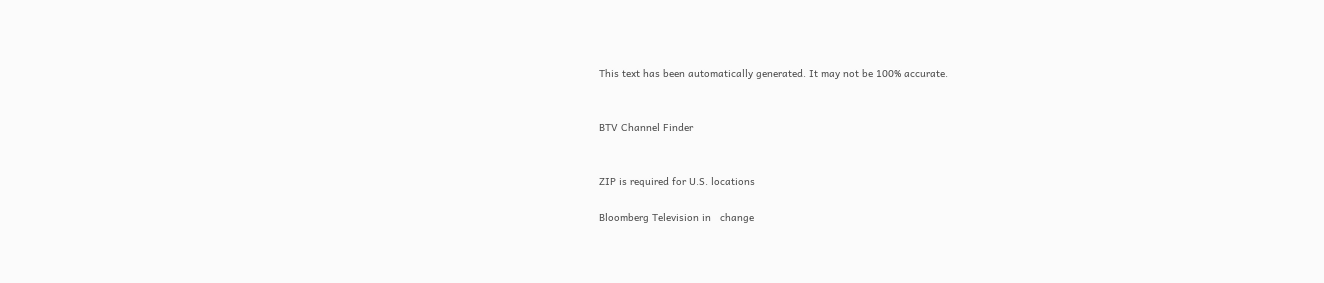This text has been automatically generated. It may not be 100% accurate.


BTV Channel Finder


ZIP is required for U.S. locations

Bloomberg Television in   change